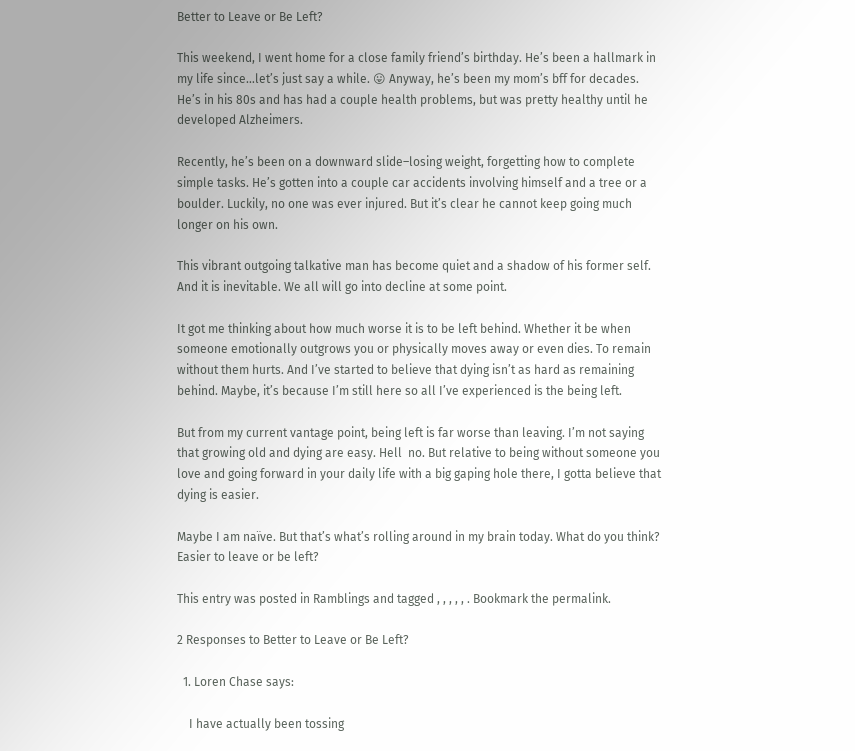Better to Leave or Be Left?

This weekend, I went home for a close family friend’s birthday. He’s been a hallmark in my life since…let’s just say a while. 😛 Anyway, he’s been my mom’s bff for decades. He’s in his 80s and has had a couple health problems, but was pretty healthy until he developed Alzheimers.

Recently, he’s been on a downward slide–losing weight, forgetting how to complete simple tasks. He’s gotten into a couple car accidents involving himself and a tree or a boulder. Luckily, no one was ever injured. But it’s clear he cannot keep going much longer on his own.

This vibrant outgoing talkative man has become quiet and a shadow of his former self. And it is inevitable. We all will go into decline at some point.

It got me thinking about how much worse it is to be left behind. Whether it be when someone emotionally outgrows you or physically moves away or even dies. To remain without them hurts. And I’ve started to believe that dying isn’t as hard as remaining behind. Maybe, it’s because I’m still here so all I’ve experienced is the being left.

But from my current vantage point, being left is far worse than leaving. I’m not saying that growing old and dying are easy. Hell  no. But relative to being without someone you love and going forward in your daily life with a big gaping hole there, I gotta believe that dying is easier.

Maybe I am naïve. But that’s what’s rolling around in my brain today. What do you think? Easier to leave or be left?

This entry was posted in Ramblings and tagged , , , , , . Bookmark the permalink.

2 Responses to Better to Leave or Be Left?

  1. Loren Chase says:

    I have actually been tossing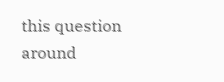this question around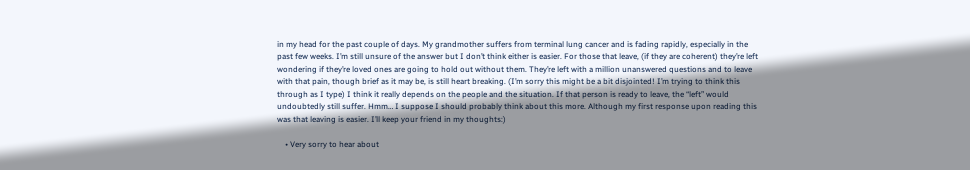in my head for the past couple of days. My grandmother suffers from terminal lung cancer and is fading rapidly, especially in the past few weeks. I’m still unsure of the answer but I don’t think either is easier. For those that leave, (if they are coherent) they’re left wondering if they’re loved ones are going to hold out without them. They’re left with a million unanswered questions and to leave with that pain, though brief as it may be, is still heart breaking. (I’m sorry this might be a bit disjointed! I’m trying to think this through as I type) I think it really depends on the people and the situation. If that person is ready to leave, the “left” would undoubtedly still suffer. Hmm… I suppose I should probably think about this more. Although my first response upon reading this was that leaving is easier. I’ll keep your friend in my thoughts:)

    • Very sorry to hear about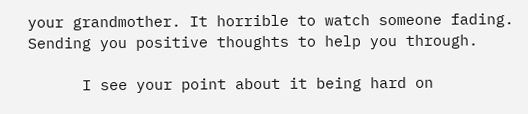your grandmother. It horrible to watch someone fading. Sending you positive thoughts to help you through.

      I see your point about it being hard on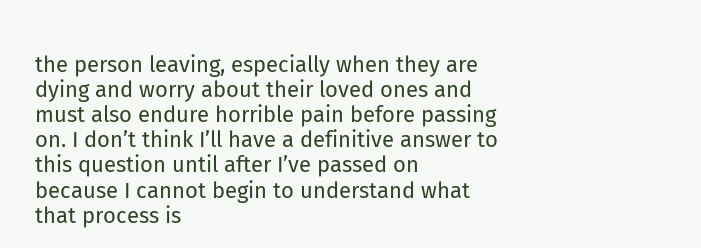the person leaving, especially when they are dying and worry about their loved ones and must also endure horrible pain before passing on. I don’t think I’ll have a definitive answer to this question until after I’ve passed on because I cannot begin to understand what that process is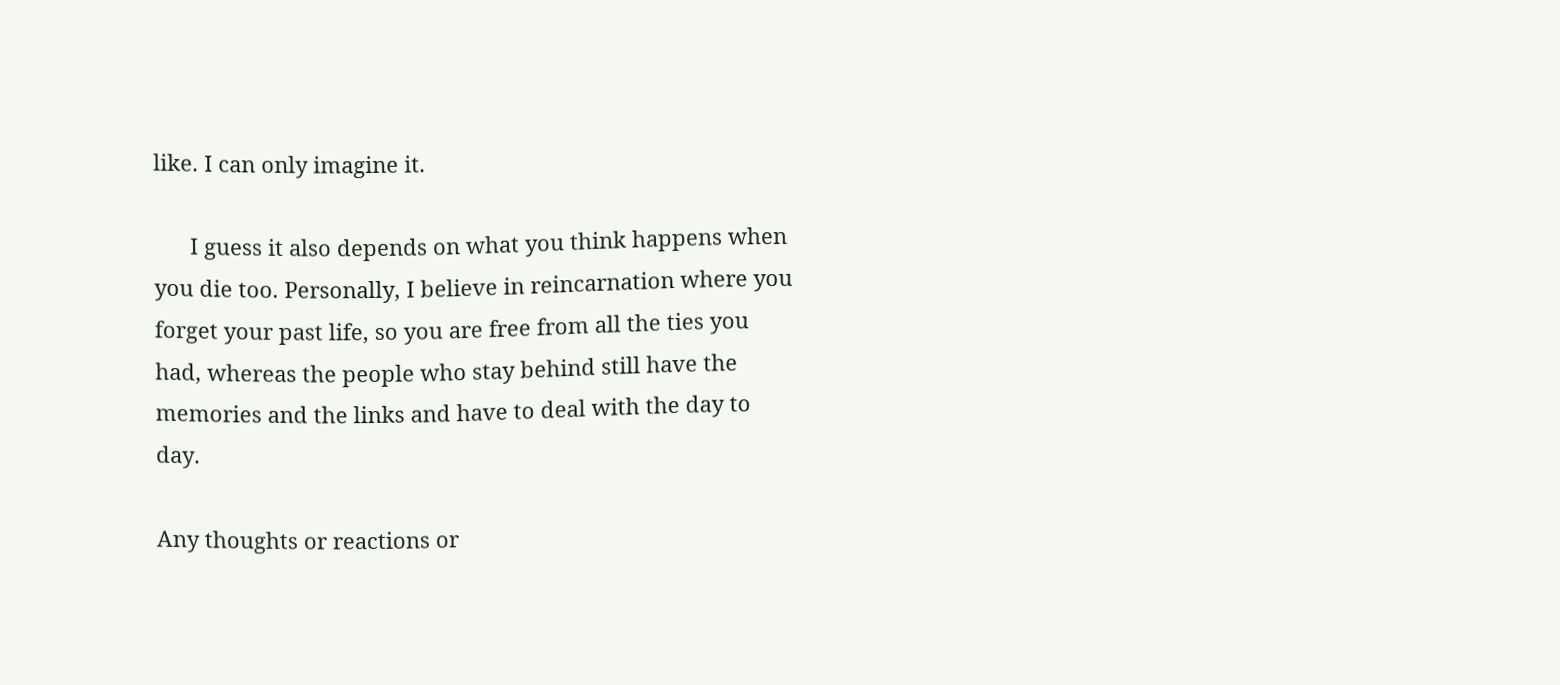like. I can only imagine it.

      I guess it also depends on what you think happens when you die too. Personally, I believe in reincarnation where you forget your past life, so you are free from all the ties you had, whereas the people who stay behind still have the memories and the links and have to deal with the day to day.

Any thoughts or reactions or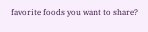favorite foods you want to share?